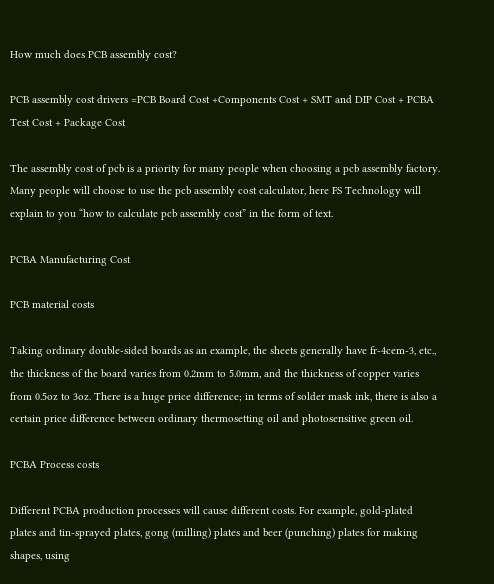How much does PCB assembly cost?

PCB assembly cost drivers =PCB Board Cost +Components Cost + SMT and DIP Cost + PCBA Test Cost + Package Cost

The assembly cost of pcb is a priority for many people when choosing a pcb assembly factory. Many people will choose to use the pcb assembly cost calculator, here FS Technology will explain to you “how to calculate pcb assembly cost” in the form of text.

PCBA Manufacturing Cost

PCB material costs

Taking ordinary double-sided boards as an example, the sheets generally have fr-4cem-3, etc., the thickness of the board varies from 0.2mm to 5.0mm, and the thickness of copper varies from 0.5oz to 3oz. There is a huge price difference; in terms of solder mask ink, there is also a certain price difference between ordinary thermosetting oil and photosensitive green oil.

PCBA Process costs

Different PCBA production processes will cause different costs. For example, gold-plated plates and tin-sprayed plates, gong (milling) plates and beer (punching) plates for making shapes, using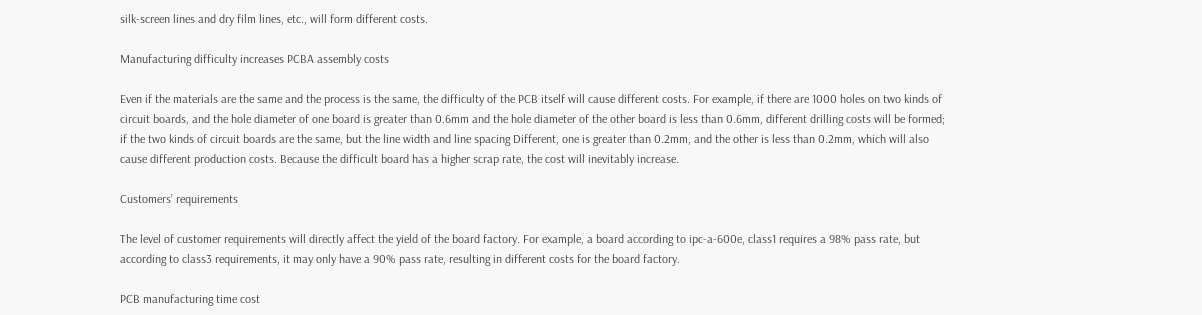silk-screen lines and dry film lines, etc., will form different costs.

Manufacturing difficulty increases PCBA assembly costs

Even if the materials are the same and the process is the same, the difficulty of the PCB itself will cause different costs. For example, if there are 1000 holes on two kinds of circuit boards, and the hole diameter of one board is greater than 0.6mm and the hole diameter of the other board is less than 0.6mm, different drilling costs will be formed; if the two kinds of circuit boards are the same, but the line width and line spacing Different, one is greater than 0.2mm, and the other is less than 0.2mm, which will also cause different production costs. Because the difficult board has a higher scrap rate, the cost will inevitably increase.

Customers’ requirements

The level of customer requirements will directly affect the yield of the board factory. For example, a board according to ipc-a-600e, class1 requires a 98% pass rate, but according to class3 requirements, it may only have a 90% pass rate, resulting in different costs for the board factory.

PCB manufacturing time cost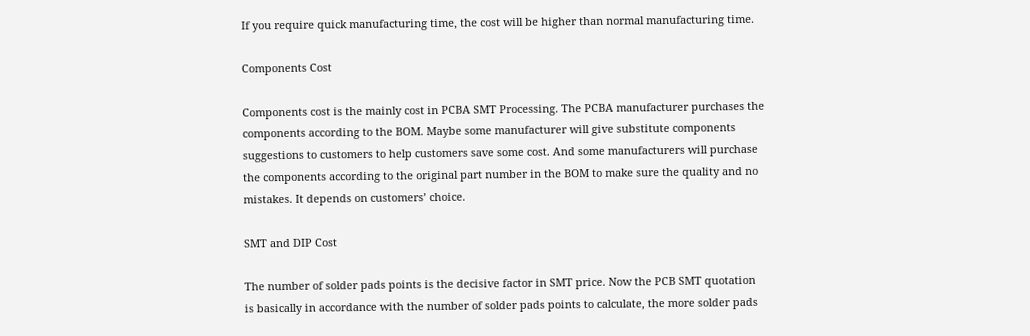If you require quick manufacturing time, the cost will be higher than normal manufacturing time.

Components Cost

Components cost is the mainly cost in PCBA SMT Processing. The PCBA manufacturer purchases the components according to the BOM. Maybe some manufacturer will give substitute components suggestions to customers to help customers save some cost. And some manufacturers will purchase the components according to the original part number in the BOM to make sure the quality and no mistakes. It depends on customers’ choice.

SMT and DIP Cost

The number of solder pads points is the decisive factor in SMT price. Now the PCB SMT quotation is basically in accordance with the number of solder pads points to calculate, the more solder pads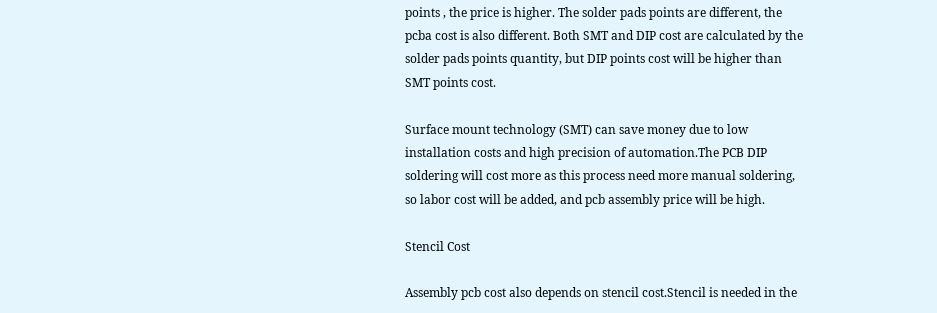points , the price is higher. The solder pads points are different, the pcba cost is also different. Both SMT and DIP cost are calculated by the solder pads points quantity, but DIP points cost will be higher than SMT points cost.

Surface mount technology (SMT) can save money due to low installation costs and high precision of automation.The PCB DIP soldering will cost more as this process need more manual soldering, so labor cost will be added, and pcb assembly price will be high.

Stencil Cost

Assembly pcb cost also depends on stencil cost.Stencil is needed in the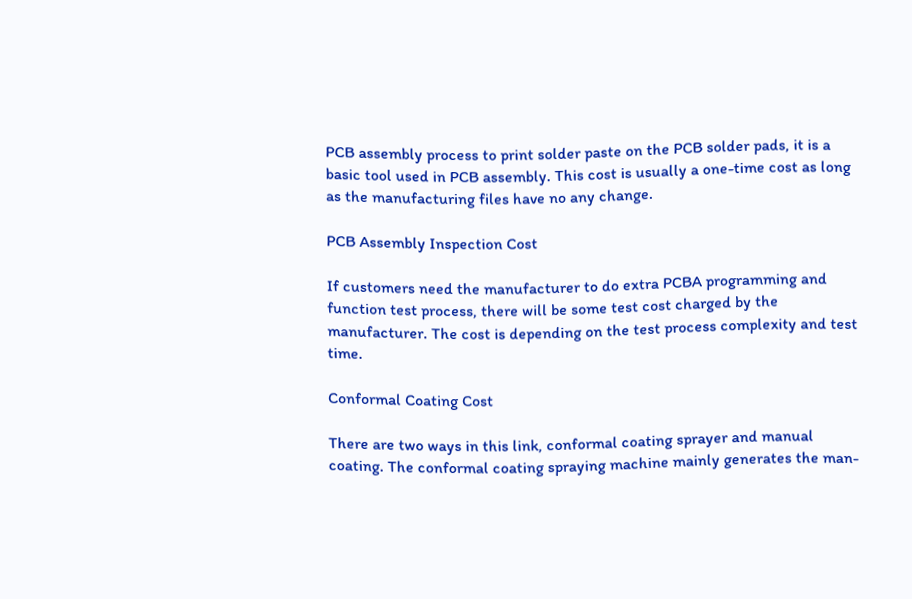PCB assembly process to print solder paste on the PCB solder pads, it is a basic tool used in PCB assembly. This cost is usually a one-time cost as long as the manufacturing files have no any change.

PCB Assembly Inspection Cost

If customers need the manufacturer to do extra PCBA programming and function test process, there will be some test cost charged by the manufacturer. The cost is depending on the test process complexity and test time.

Conformal Coating Cost

There are two ways in this link, conformal coating sprayer and manual coating. The conformal coating spraying machine mainly generates the man-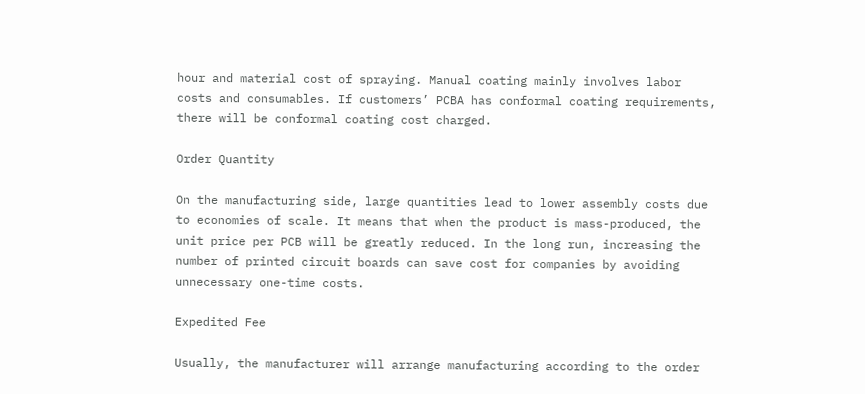hour and material cost of spraying. Manual coating mainly involves labor costs and consumables. If customers’ PCBA has conformal coating requirements, there will be conformal coating cost charged.

Order Quantity

On the manufacturing side, large quantities lead to lower assembly costs due to economies of scale. It means that when the product is mass-produced, the unit price per PCB will be greatly reduced. In the long run, increasing the number of printed circuit boards can save cost for companies by avoiding unnecessary one-time costs.

Expedited Fee

Usually, the manufacturer will arrange manufacturing according to the order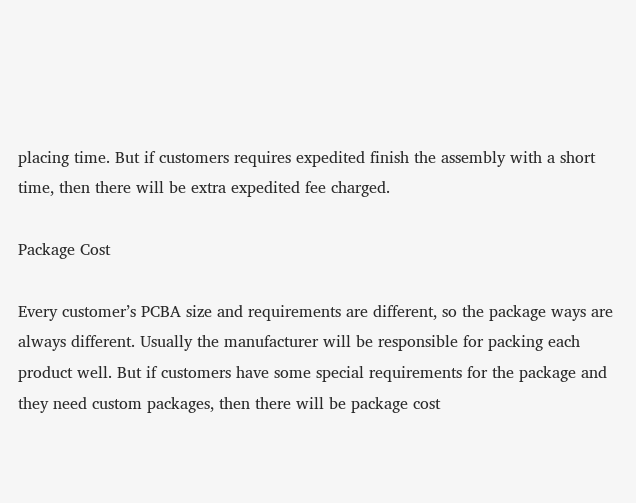placing time. But if customers requires expedited finish the assembly with a short time, then there will be extra expedited fee charged.

Package Cost

Every customer’s PCBA size and requirements are different, so the package ways are always different. Usually the manufacturer will be responsible for packing each product well. But if customers have some special requirements for the package and they need custom packages, then there will be package cost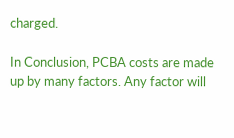charged.

In Conclusion, PCBA costs are made up by many factors. Any factor will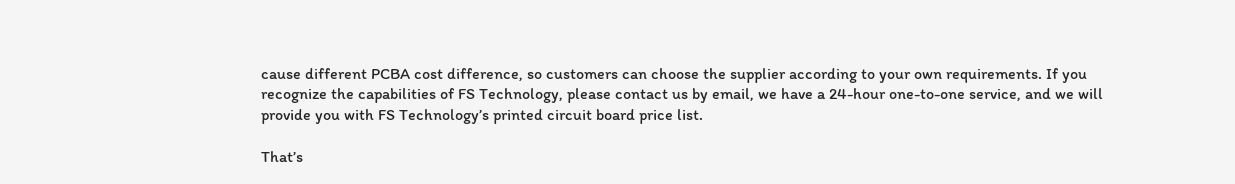cause different PCBA cost difference, so customers can choose the supplier according to your own requirements. If you recognize the capabilities of FS Technology, please contact us by email, we have a 24-hour one-to-one service, and we will provide you with FS Technology’s printed circuit board price list.

That’s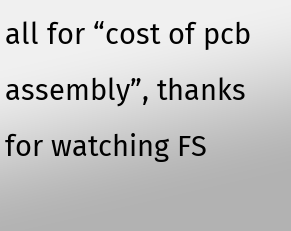all for “cost of pcb assembly”, thanks for watching FS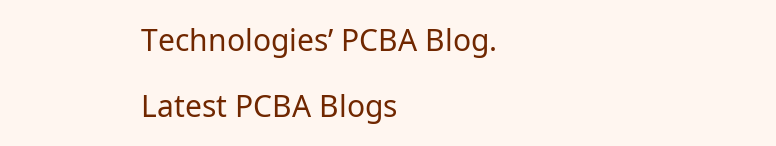Technologies’ PCBA Blog.

Latest PCBA Blogs